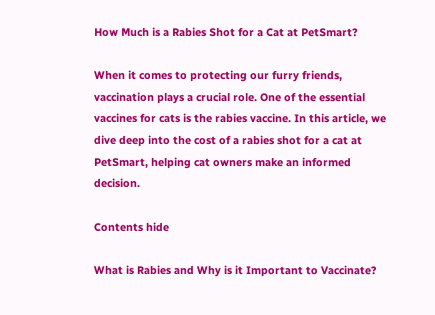How Much is a Rabies Shot for a Cat at PetSmart?

When it comes to protecting our furry friends, vaccination plays a crucial role. One of the essential vaccines for cats is the rabies vaccine. In this article, we dive deep into the cost of a rabies shot for a cat at PetSmart, helping cat owners make an informed decision.

Contents hide

What is Rabies and Why is it Important to Vaccinate?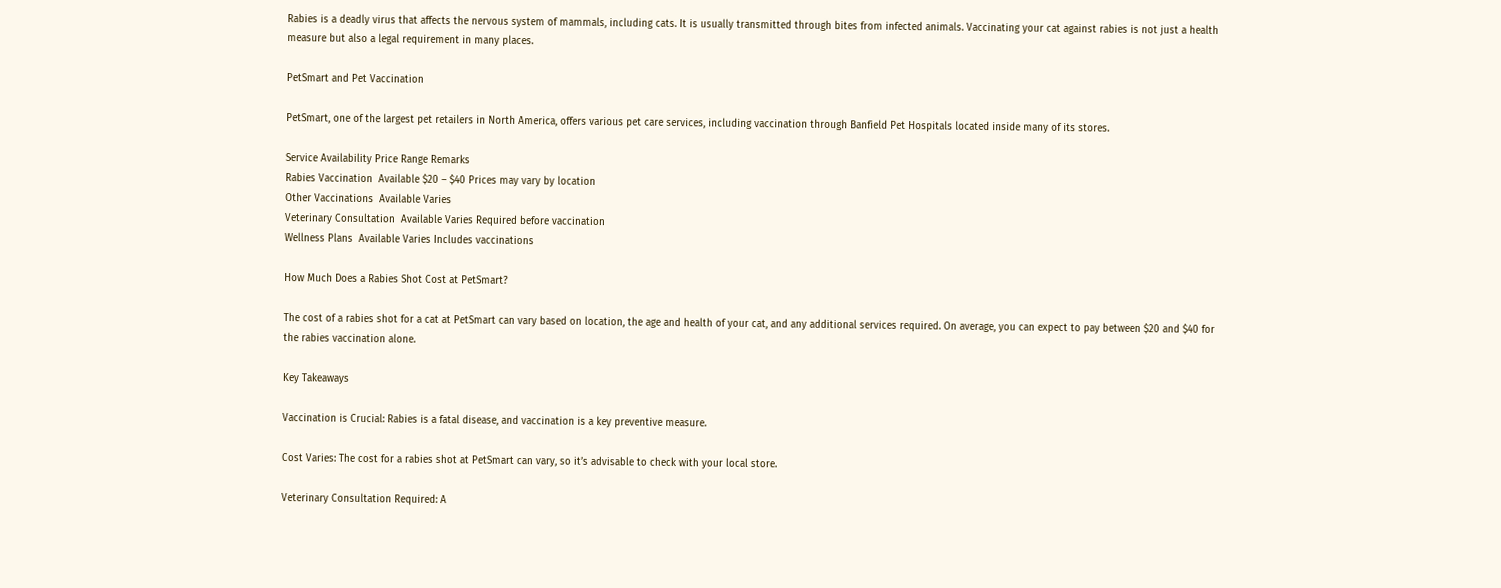Rabies is a deadly virus that affects the nervous system of mammals, including cats. It is usually transmitted through bites from infected animals. Vaccinating your cat against rabies is not just a health measure but also a legal requirement in many places.

PetSmart and Pet Vaccination

PetSmart, one of the largest pet retailers in North America, offers various pet care services, including vaccination through Banfield Pet Hospitals located inside many of its stores.

Service Availability Price Range Remarks
Rabies Vaccination  Available $20 – $40 Prices may vary by location
Other Vaccinations  Available Varies
Veterinary Consultation  Available Varies Required before vaccination
Wellness Plans  Available Varies Includes vaccinations

How Much Does a Rabies Shot Cost at PetSmart?

The cost of a rabies shot for a cat at PetSmart can vary based on location, the age and health of your cat, and any additional services required. On average, you can expect to pay between $20 and $40 for the rabies vaccination alone.

Key Takeaways

Vaccination is Crucial: Rabies is a fatal disease, and vaccination is a key preventive measure.

Cost Varies: The cost for a rabies shot at PetSmart can vary, so it’s advisable to check with your local store.

Veterinary Consultation Required: A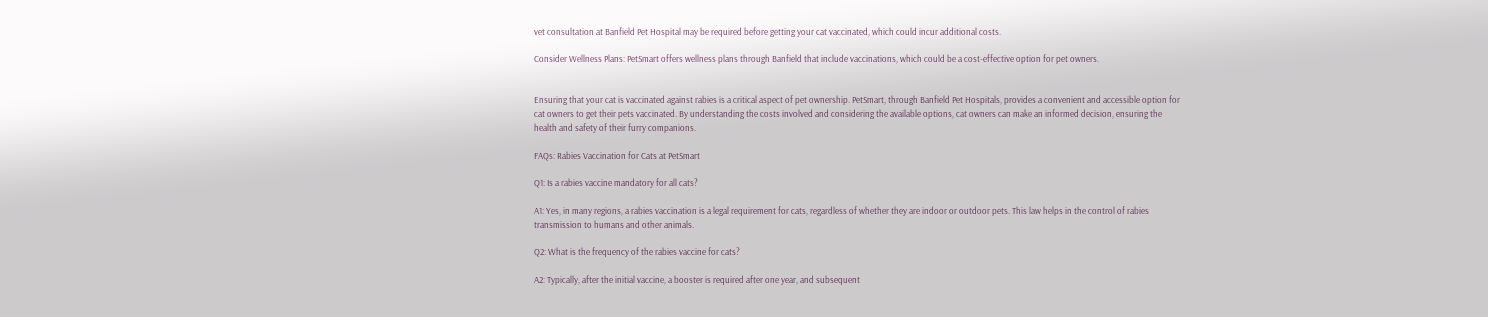vet consultation at Banfield Pet Hospital may be required before getting your cat vaccinated, which could incur additional costs.

Consider Wellness Plans: PetSmart offers wellness plans through Banfield that include vaccinations, which could be a cost-effective option for pet owners.


Ensuring that your cat is vaccinated against rabies is a critical aspect of pet ownership. PetSmart, through Banfield Pet Hospitals, provides a convenient and accessible option for cat owners to get their pets vaccinated. By understanding the costs involved and considering the available options, cat owners can make an informed decision, ensuring the health and safety of their furry companions.

FAQs: Rabies Vaccination for Cats at PetSmart

Q1: Is a rabies vaccine mandatory for all cats?

A1: Yes, in many regions, a rabies vaccination is a legal requirement for cats, regardless of whether they are indoor or outdoor pets. This law helps in the control of rabies transmission to humans and other animals.

Q2: What is the frequency of the rabies vaccine for cats?

A2: Typically, after the initial vaccine, a booster is required after one year, and subsequent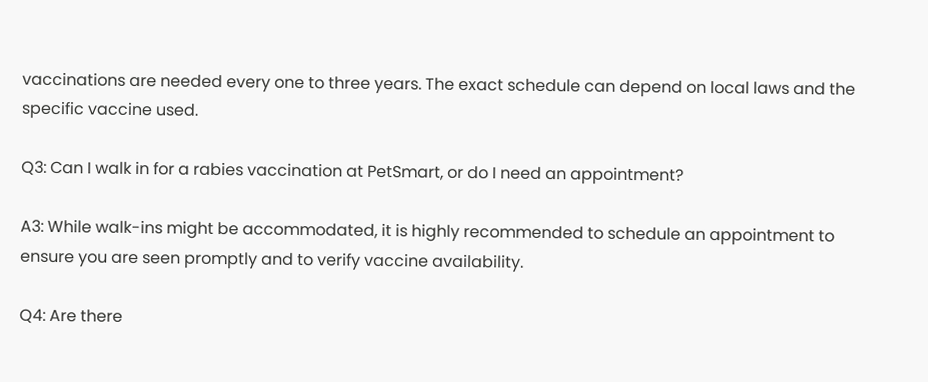vaccinations are needed every one to three years. The exact schedule can depend on local laws and the specific vaccine used.

Q3: Can I walk in for a rabies vaccination at PetSmart, or do I need an appointment?

A3: While walk-ins might be accommodated, it is highly recommended to schedule an appointment to ensure you are seen promptly and to verify vaccine availability.

Q4: Are there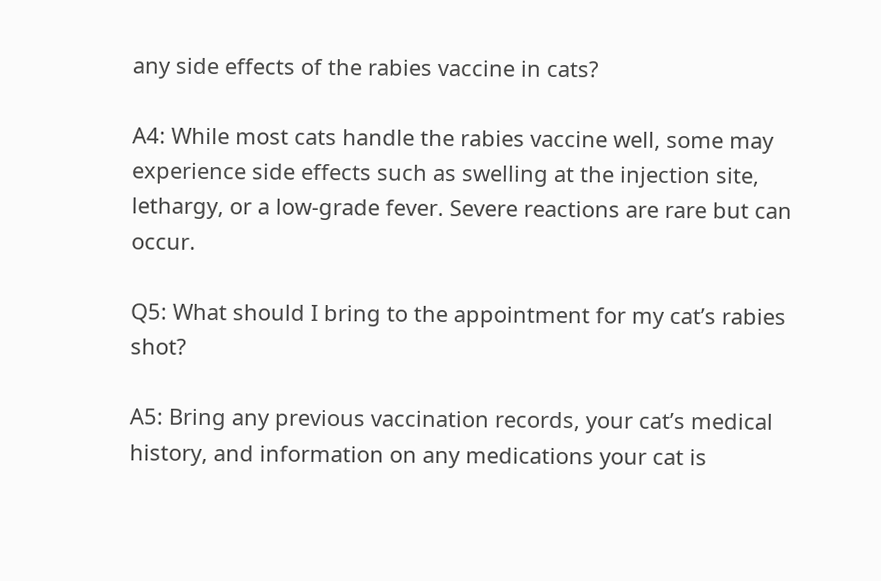any side effects of the rabies vaccine in cats?

A4: While most cats handle the rabies vaccine well, some may experience side effects such as swelling at the injection site, lethargy, or a low-grade fever. Severe reactions are rare but can occur.

Q5: What should I bring to the appointment for my cat’s rabies shot?

A5: Bring any previous vaccination records, your cat’s medical history, and information on any medications your cat is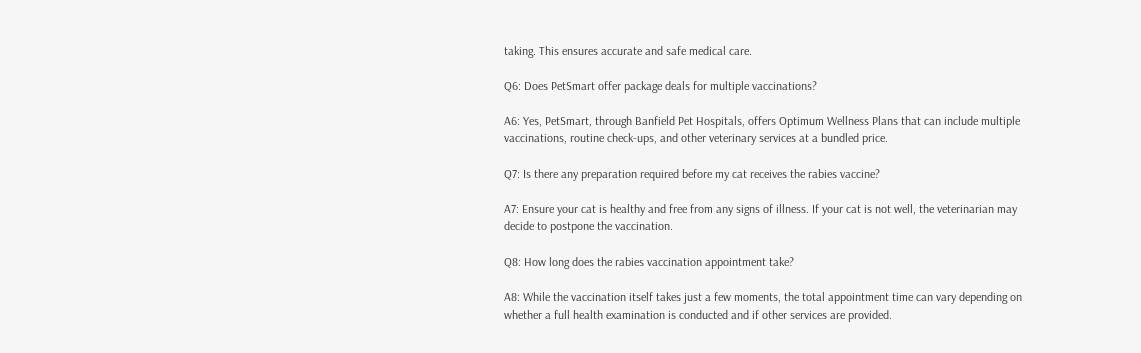taking. This ensures accurate and safe medical care.

Q6: Does PetSmart offer package deals for multiple vaccinations?

A6: Yes, PetSmart, through Banfield Pet Hospitals, offers Optimum Wellness Plans that can include multiple vaccinations, routine check-ups, and other veterinary services at a bundled price.

Q7: Is there any preparation required before my cat receives the rabies vaccine?

A7: Ensure your cat is healthy and free from any signs of illness. If your cat is not well, the veterinarian may decide to postpone the vaccination.

Q8: How long does the rabies vaccination appointment take?

A8: While the vaccination itself takes just a few moments, the total appointment time can vary depending on whether a full health examination is conducted and if other services are provided.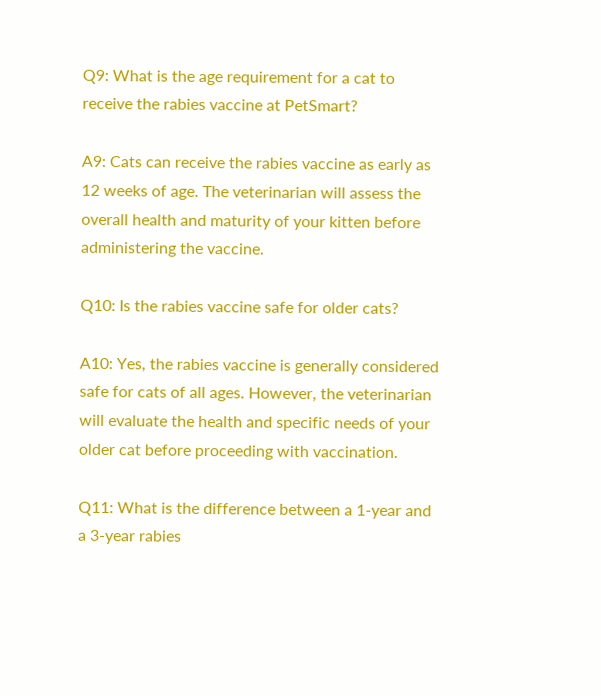Q9: What is the age requirement for a cat to receive the rabies vaccine at PetSmart?

A9: Cats can receive the rabies vaccine as early as 12 weeks of age. The veterinarian will assess the overall health and maturity of your kitten before administering the vaccine.

Q10: Is the rabies vaccine safe for older cats?

A10: Yes, the rabies vaccine is generally considered safe for cats of all ages. However, the veterinarian will evaluate the health and specific needs of your older cat before proceeding with vaccination.

Q11: What is the difference between a 1-year and a 3-year rabies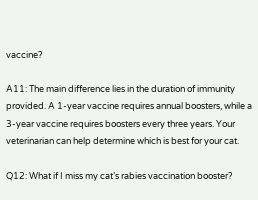vaccine?

A11: The main difference lies in the duration of immunity provided. A 1-year vaccine requires annual boosters, while a 3-year vaccine requires boosters every three years. Your veterinarian can help determine which is best for your cat.

Q12: What if I miss my cat’s rabies vaccination booster?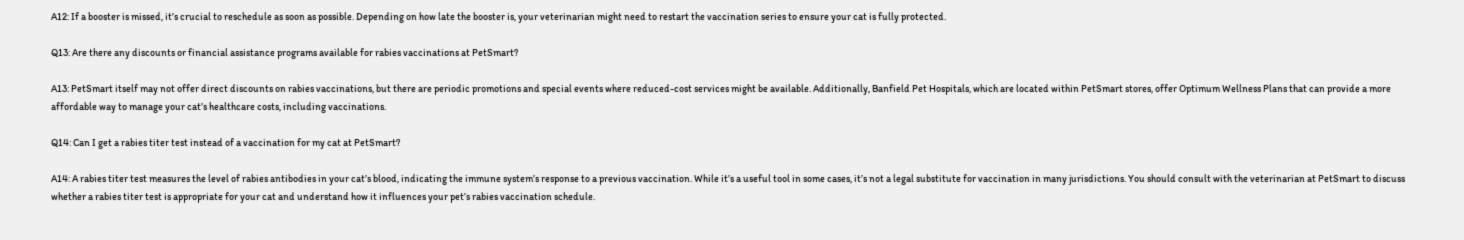A12: If a booster is missed, it’s crucial to reschedule as soon as possible. Depending on how late the booster is, your veterinarian might need to restart the vaccination series to ensure your cat is fully protected.

Q13: Are there any discounts or financial assistance programs available for rabies vaccinations at PetSmart?

A13: PetSmart itself may not offer direct discounts on rabies vaccinations, but there are periodic promotions and special events where reduced-cost services might be available. Additionally, Banfield Pet Hospitals, which are located within PetSmart stores, offer Optimum Wellness Plans that can provide a more affordable way to manage your cat’s healthcare costs, including vaccinations.

Q14: Can I get a rabies titer test instead of a vaccination for my cat at PetSmart?

A14: A rabies titer test measures the level of rabies antibodies in your cat’s blood, indicating the immune system’s response to a previous vaccination. While it’s a useful tool in some cases, it’s not a legal substitute for vaccination in many jurisdictions. You should consult with the veterinarian at PetSmart to discuss whether a rabies titer test is appropriate for your cat and understand how it influences your pet’s rabies vaccination schedule.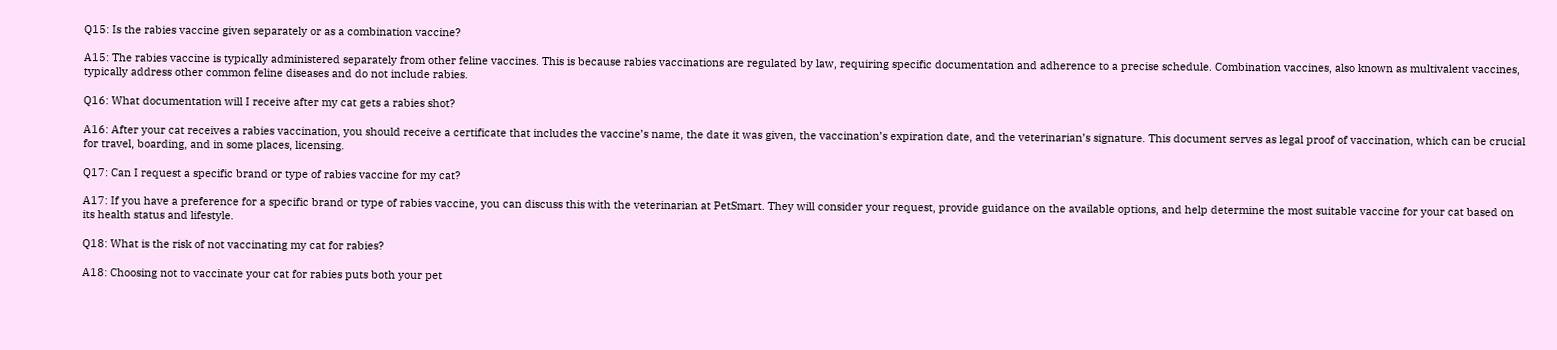Q15: Is the rabies vaccine given separately or as a combination vaccine?

A15: The rabies vaccine is typically administered separately from other feline vaccines. This is because rabies vaccinations are regulated by law, requiring specific documentation and adherence to a precise schedule. Combination vaccines, also known as multivalent vaccines, typically address other common feline diseases and do not include rabies.

Q16: What documentation will I receive after my cat gets a rabies shot?

A16: After your cat receives a rabies vaccination, you should receive a certificate that includes the vaccine’s name, the date it was given, the vaccination’s expiration date, and the veterinarian’s signature. This document serves as legal proof of vaccination, which can be crucial for travel, boarding, and in some places, licensing.

Q17: Can I request a specific brand or type of rabies vaccine for my cat?

A17: If you have a preference for a specific brand or type of rabies vaccine, you can discuss this with the veterinarian at PetSmart. They will consider your request, provide guidance on the available options, and help determine the most suitable vaccine for your cat based on its health status and lifestyle.

Q18: What is the risk of not vaccinating my cat for rabies?

A18: Choosing not to vaccinate your cat for rabies puts both your pet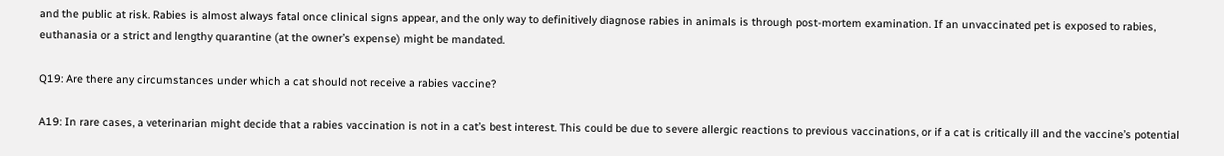and the public at risk. Rabies is almost always fatal once clinical signs appear, and the only way to definitively diagnose rabies in animals is through post-mortem examination. If an unvaccinated pet is exposed to rabies, euthanasia or a strict and lengthy quarantine (at the owner’s expense) might be mandated.

Q19: Are there any circumstances under which a cat should not receive a rabies vaccine?

A19: In rare cases, a veterinarian might decide that a rabies vaccination is not in a cat’s best interest. This could be due to severe allergic reactions to previous vaccinations, or if a cat is critically ill and the vaccine’s potential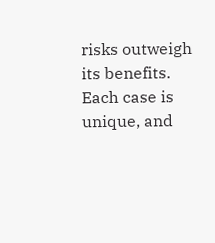risks outweigh its benefits. Each case is unique, and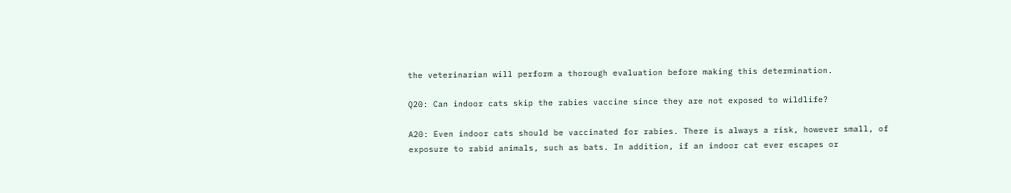the veterinarian will perform a thorough evaluation before making this determination.

Q20: Can indoor cats skip the rabies vaccine since they are not exposed to wildlife?

A20: Even indoor cats should be vaccinated for rabies. There is always a risk, however small, of exposure to rabid animals, such as bats. In addition, if an indoor cat ever escapes or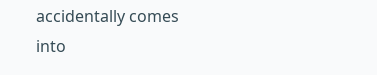accidentally comes into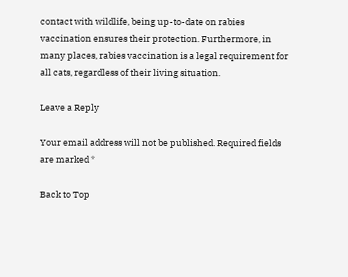contact with wildlife, being up-to-date on rabies vaccination ensures their protection. Furthermore, in many places, rabies vaccination is a legal requirement for all cats, regardless of their living situation.

Leave a Reply

Your email address will not be published. Required fields are marked *

Back to Top